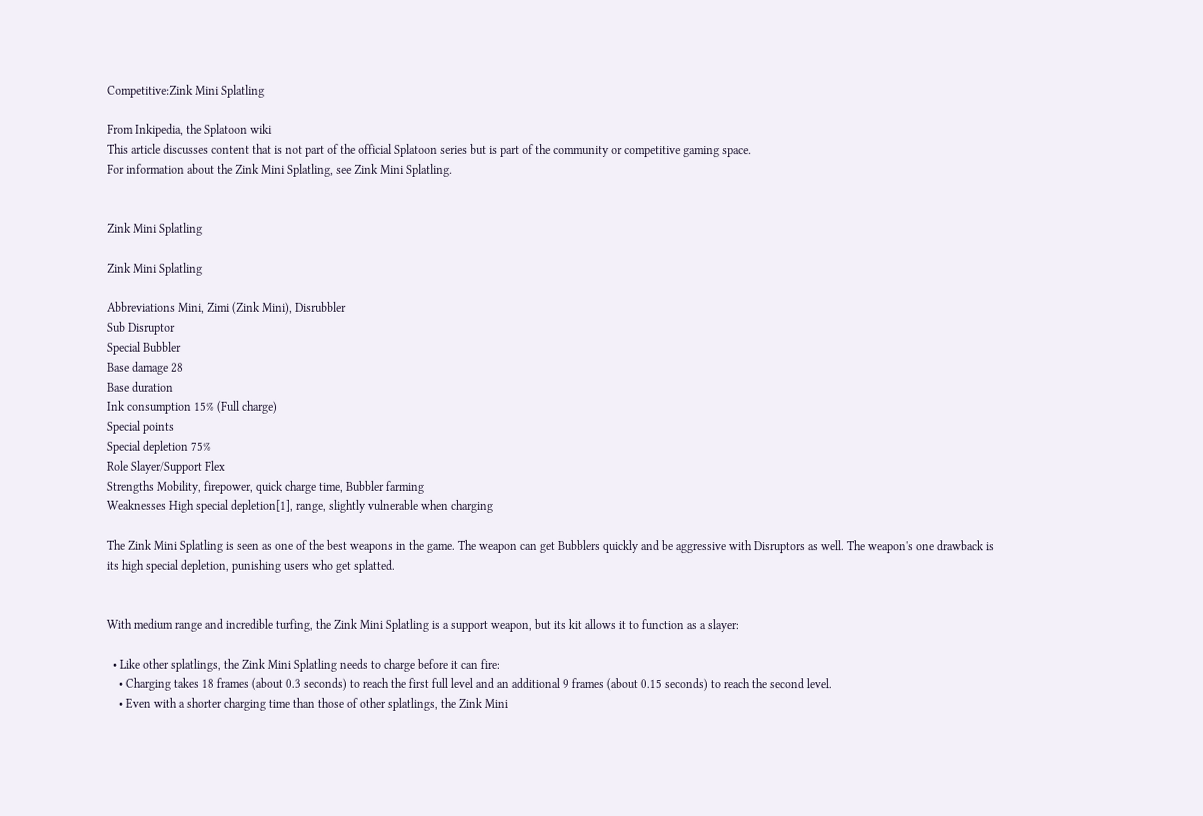Competitive:Zink Mini Splatling

From Inkipedia, the Splatoon wiki
This article discusses content that is not part of the official Splatoon series but is part of the community or competitive gaming space.
For information about the Zink Mini Splatling, see Zink Mini Splatling.


Zink Mini Splatling

Zink Mini Splatling

Abbreviations Mini, Zimi (Zink Mini), Disrubbler
Sub Disruptor
Special Bubbler
Base damage 28
Base duration
Ink consumption 15% (Full charge)
Special points
Special depletion 75%
Role Slayer/Support Flex
Strengths Mobility, firepower, quick charge time, Bubbler farming
Weaknesses High special depletion[1], range, slightly vulnerable when charging

The Zink Mini Splatling is seen as one of the best weapons in the game. The weapon can get Bubblers quickly and be aggressive with Disruptors as well. The weapon's one drawback is its high special depletion, punishing users who get splatted.


With medium range and incredible turfing, the Zink Mini Splatling is a support weapon, but its kit allows it to function as a slayer:

  • Like other splatlings, the Zink Mini Splatling needs to charge before it can fire:
    • Charging takes 18 frames (about 0.3 seconds) to reach the first full level and an additional 9 frames (about 0.15 seconds) to reach the second level.
    • Even with a shorter charging time than those of other splatlings, the Zink Mini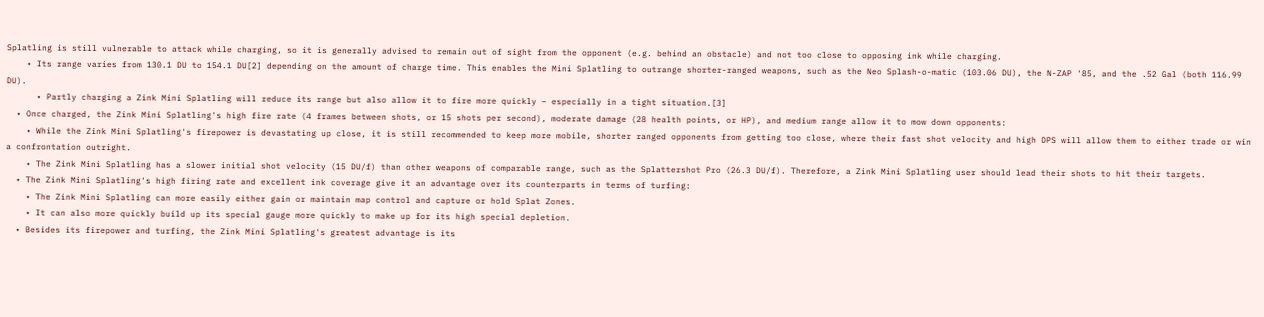Splatling is still vulnerable to attack while charging, so it is generally advised to remain out of sight from the opponent (e.g. behind an obstacle) and not too close to opposing ink while charging.
    • Its range varies from 130.1 DU to 154.1 DU[2] depending on the amount of charge time. This enables the Mini Splatling to outrange shorter-ranged weapons, such as the Neo Splash-o-matic (103.06 DU), the N-ZAP '85, and the .52 Gal (both 116.99 DU).
      • Partly charging a Zink Mini Splatling will reduce its range but also allow it to fire more quickly – especially in a tight situation.[3]
  • Once charged, the Zink Mini Splatling's high fire rate (4 frames between shots, or 15 shots per second), moderate damage (28 health points, or HP), and medium range allow it to mow down opponents:
    • While the Zink Mini Splatling's firepower is devastating up close, it is still recommended to keep more mobile, shorter ranged opponents from getting too close, where their fast shot velocity and high DPS will allow them to either trade or win a confrontation outright.
    • The Zink Mini Splatling has a slower initial shot velocity (15 DU/f) than other weapons of comparable range, such as the Splattershot Pro (26.3 DU/f). Therefore, a Zink Mini Splatling user should lead their shots to hit their targets.
  • The Zink Mini Splatling's high firing rate and excellent ink coverage give it an advantage over its counterparts in terms of turfing:
    • The Zink Mini Splatling can more easily either gain or maintain map control and capture or hold Splat Zones.
    • It can also more quickly build up its special gauge more quickly to make up for its high special depletion.
  • Besides its firepower and turfing, the Zink Mini Splatling's greatest advantage is its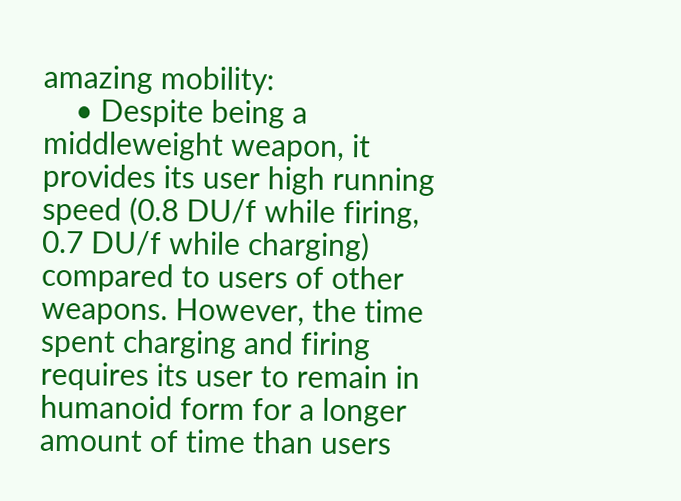amazing mobility:
    • Despite being a middleweight weapon, it provides its user high running speed (0.8 DU/f while firing, 0.7 DU/f while charging) compared to users of other weapons. However, the time spent charging and firing requires its user to remain in humanoid form for a longer amount of time than users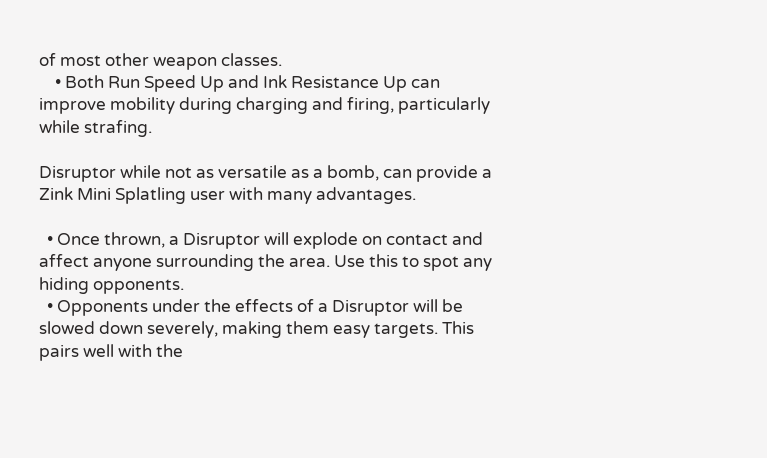of most other weapon classes.
    • Both Run Speed Up and Ink Resistance Up can improve mobility during charging and firing, particularly while strafing.

Disruptor while not as versatile as a bomb, can provide a Zink Mini Splatling user with many advantages.

  • Once thrown, a Disruptor will explode on contact and affect anyone surrounding the area. Use this to spot any hiding opponents.
  • Opponents under the effects of a Disruptor will be slowed down severely, making them easy targets. This pairs well with the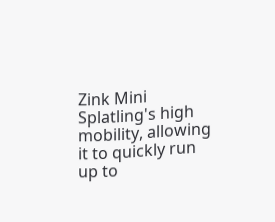Zink Mini Splatling's high mobility, allowing it to quickly run up to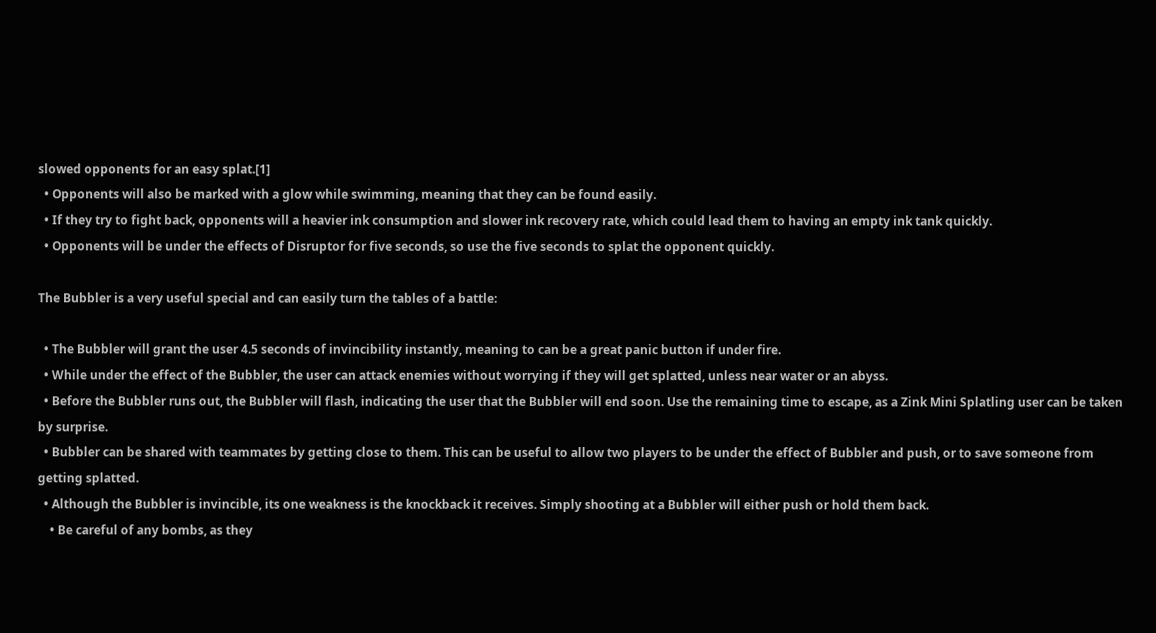slowed opponents for an easy splat.[1]
  • Opponents will also be marked with a glow while swimming, meaning that they can be found easily.
  • If they try to fight back, opponents will a heavier ink consumption and slower ink recovery rate, which could lead them to having an empty ink tank quickly.
  • Opponents will be under the effects of Disruptor for five seconds, so use the five seconds to splat the opponent quickly.

The Bubbler is a very useful special and can easily turn the tables of a battle:

  • The Bubbler will grant the user 4.5 seconds of invincibility instantly, meaning to can be a great panic button if under fire.
  • While under the effect of the Bubbler, the user can attack enemies without worrying if they will get splatted, unless near water or an abyss.
  • Before the Bubbler runs out, the Bubbler will flash, indicating the user that the Bubbler will end soon. Use the remaining time to escape, as a Zink Mini Splatling user can be taken by surprise.
  • Bubbler can be shared with teammates by getting close to them. This can be useful to allow two players to be under the effect of Bubbler and push, or to save someone from getting splatted.
  • Although the Bubbler is invincible, its one weakness is the knockback it receives. Simply shooting at a Bubbler will either push or hold them back.
    • Be careful of any bombs, as they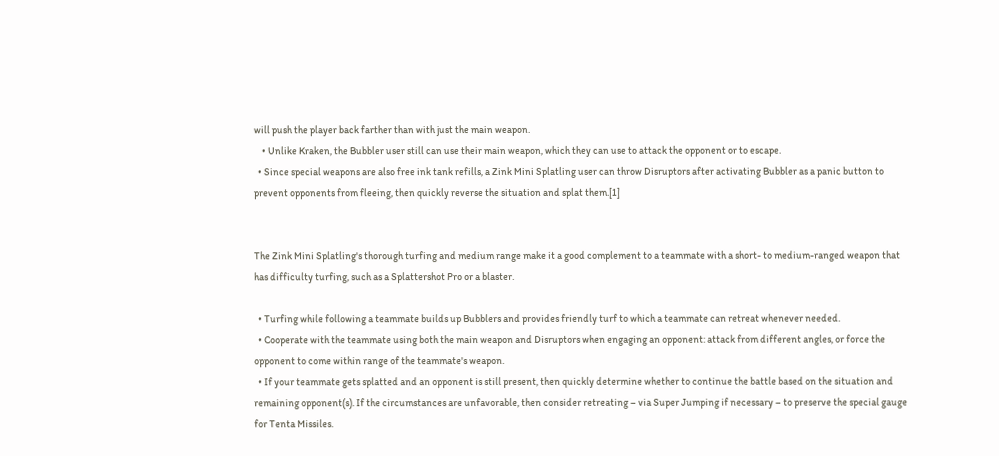will push the player back farther than with just the main weapon.
    • Unlike Kraken, the Bubbler user still can use their main weapon, which they can use to attack the opponent or to escape.
  • Since special weapons are also free ink tank refills, a Zink Mini Splatling user can throw Disruptors after activating Bubbler as a panic button to prevent opponents from fleeing, then quickly reverse the situation and splat them.[1]


The Zink Mini Splatling's thorough turfing and medium range make it a good complement to a teammate with a short- to medium-ranged weapon that has difficulty turfing, such as a Splattershot Pro or a blaster.

  • Turfing while following a teammate builds up Bubblers and provides friendly turf to which a teammate can retreat whenever needed.
  • Cooperate with the teammate using both the main weapon and Disruptors when engaging an opponent: attack from different angles, or force the opponent to come within range of the teammate's weapon.
  • If your teammate gets splatted and an opponent is still present, then quickly determine whether to continue the battle based on the situation and remaining opponent(s). If the circumstances are unfavorable, then consider retreating – via Super Jumping if necessary – to preserve the special gauge for Tenta Missiles.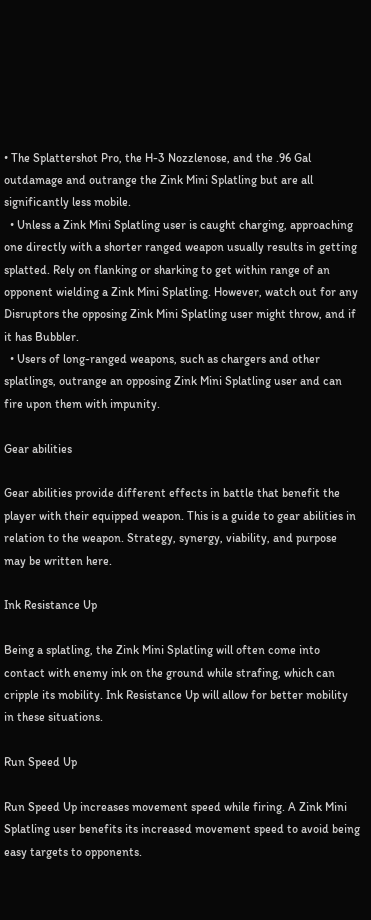• The Splattershot Pro, the H-3 Nozzlenose, and the .96 Gal outdamage and outrange the Zink Mini Splatling but are all significantly less mobile.
  • Unless a Zink Mini Splatling user is caught charging, approaching one directly with a shorter ranged weapon usually results in getting splatted. Rely on flanking or sharking to get within range of an opponent wielding a Zink Mini Splatling. However, watch out for any Disruptors the opposing Zink Mini Splatling user might throw, and if it has Bubbler.
  • Users of long-ranged weapons, such as chargers and other splatlings, outrange an opposing Zink Mini Splatling user and can fire upon them with impunity.

Gear abilities

Gear abilities provide different effects in battle that benefit the player with their equipped weapon. This is a guide to gear abilities in relation to the weapon. Strategy, synergy, viability, and purpose may be written here.

Ink Resistance Up

Being a splatling, the Zink Mini Splatling will often come into contact with enemy ink on the ground while strafing, which can cripple its mobility. Ink Resistance Up will allow for better mobility in these situations.

Run Speed Up

Run Speed Up increases movement speed while firing. A Zink Mini Splatling user benefits its increased movement speed to avoid being easy targets to opponents.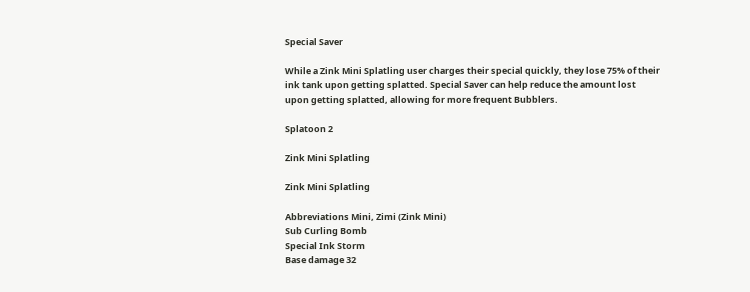Special Saver

While a Zink Mini Splatling user charges their special quickly, they lose 75% of their ink tank upon getting splatted. Special Saver can help reduce the amount lost upon getting splatted, allowing for more frequent Bubblers.

Splatoon 2

Zink Mini Splatling

Zink Mini Splatling

Abbreviations Mini, Zimi (Zink Mini)
Sub Curling Bomb
Special Ink Storm
Base damage 32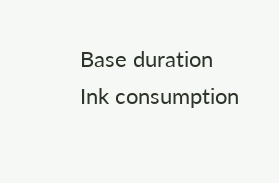Base duration
Ink consumption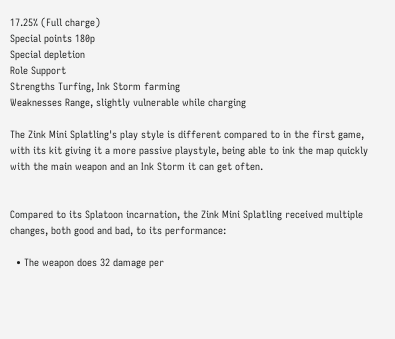17.25% (Full charge)
Special points 180p
Special depletion
Role Support
Strengths Turfing, Ink Storm farming
Weaknesses Range, slightly vulnerable while charging

The Zink Mini Splatling's play style is different compared to in the first game, with its kit giving it a more passive playstyle, being able to ink the map quickly with the main weapon and an Ink Storm it can get often.


Compared to its Splatoon incarnation, the Zink Mini Splatling received multiple changes, both good and bad, to its performance:

  • The weapon does 32 damage per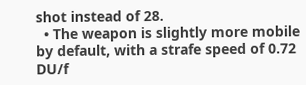shot instead of 28.
  • The weapon is slightly more mobile by default, with a strafe speed of 0.72 DU/f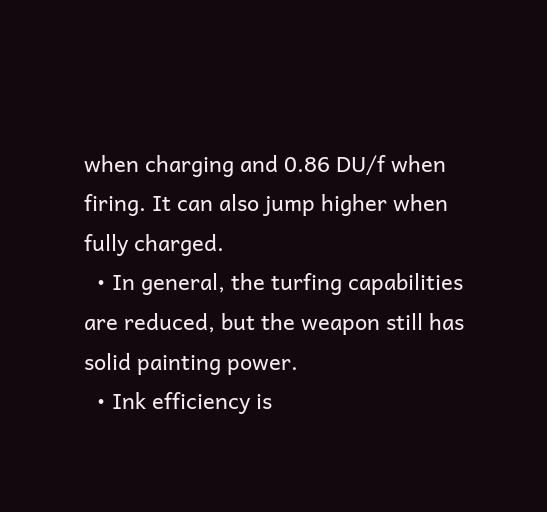when charging and 0.86 DU/f when firing. It can also jump higher when fully charged.
  • In general, the turfing capabilities are reduced, but the weapon still has solid painting power.
  • Ink efficiency is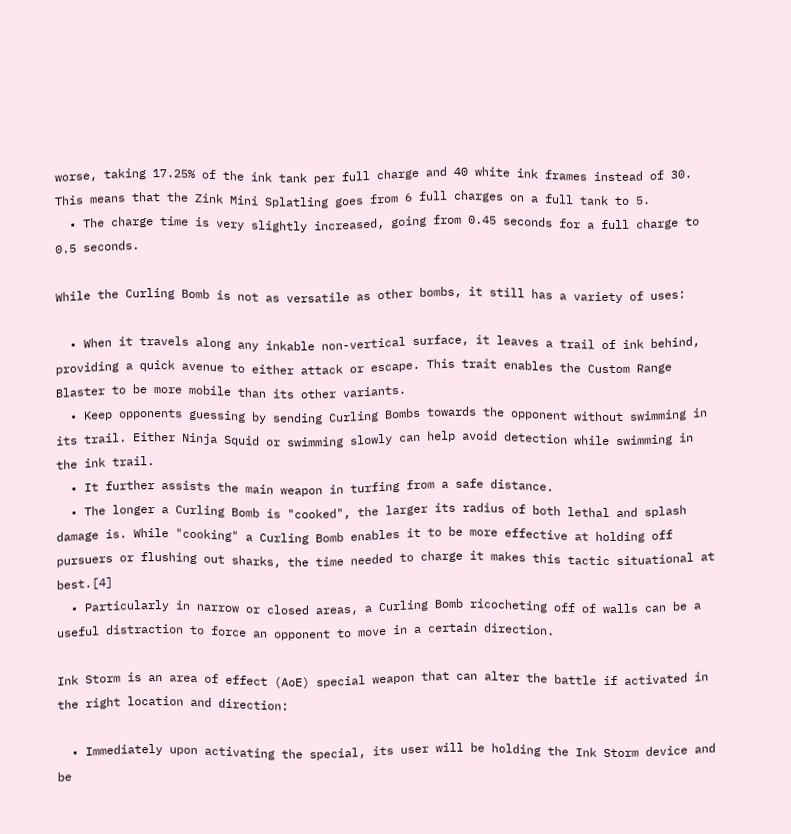worse, taking 17.25% of the ink tank per full charge and 40 white ink frames instead of 30. This means that the Zink Mini Splatling goes from 6 full charges on a full tank to 5.
  • The charge time is very slightly increased, going from 0.45 seconds for a full charge to 0.5 seconds.

While the Curling Bomb is not as versatile as other bombs, it still has a variety of uses:

  • When it travels along any inkable non-vertical surface, it leaves a trail of ink behind, providing a quick avenue to either attack or escape. This trait enables the Custom Range Blaster to be more mobile than its other variants.
  • Keep opponents guessing by sending Curling Bombs towards the opponent without swimming in its trail. Either Ninja Squid or swimming slowly can help avoid detection while swimming in the ink trail.
  • It further assists the main weapon in turfing from a safe distance.
  • The longer a Curling Bomb is "cooked", the larger its radius of both lethal and splash damage is. While "cooking" a Curling Bomb enables it to be more effective at holding off pursuers or flushing out sharks, the time needed to charge it makes this tactic situational at best.[4]
  • Particularly in narrow or closed areas, a Curling Bomb ricocheting off of walls can be a useful distraction to force an opponent to move in a certain direction.

Ink Storm is an area of effect (AoE) special weapon that can alter the battle if activated in the right location and direction:

  • Immediately upon activating the special, its user will be holding the Ink Storm device and be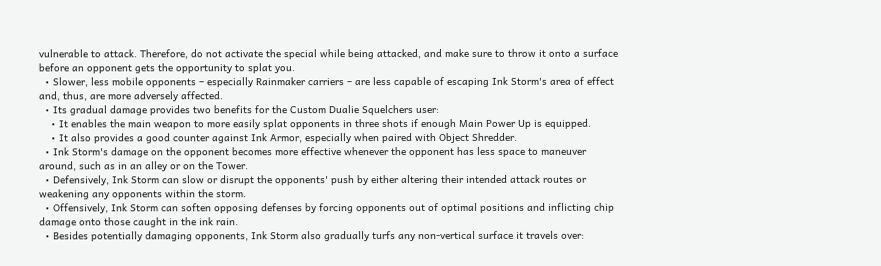vulnerable to attack. Therefore, do not activate the special while being attacked, and make sure to throw it onto a surface before an opponent gets the opportunity to splat you.
  • Slower, less mobile opponents – especially Rainmaker carriers – are less capable of escaping Ink Storm's area of effect and, thus, are more adversely affected.
  • Its gradual damage provides two benefits for the Custom Dualie Squelchers user:
    • It enables the main weapon to more easily splat opponents in three shots if enough Main Power Up is equipped.
    • It also provides a good counter against Ink Armor, especially when paired with Object Shredder.
  • Ink Storm's damage on the opponent becomes more effective whenever the opponent has less space to maneuver around, such as in an alley or on the Tower.
  • Defensively, Ink Storm can slow or disrupt the opponents' push by either altering their intended attack routes or weakening any opponents within the storm.
  • Offensively, Ink Storm can soften opposing defenses by forcing opponents out of optimal positions and inflicting chip damage onto those caught in the ink rain.
  • Besides potentially damaging opponents, Ink Storm also gradually turfs any non-vertical surface it travels over: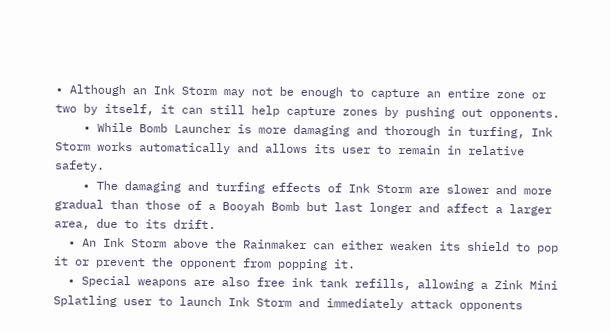• Although an Ink Storm may not be enough to capture an entire zone or two by itself, it can still help capture zones by pushing out opponents.
    • While Bomb Launcher is more damaging and thorough in turfing, Ink Storm works automatically and allows its user to remain in relative safety.
    • The damaging and turfing effects of Ink Storm are slower and more gradual than those of a Booyah Bomb but last longer and affect a larger area, due to its drift.
  • An Ink Storm above the Rainmaker can either weaken its shield to pop it or prevent the opponent from popping it.
  • Special weapons are also free ink tank refills, allowing a Zink Mini Splatling user to launch Ink Storm and immediately attack opponents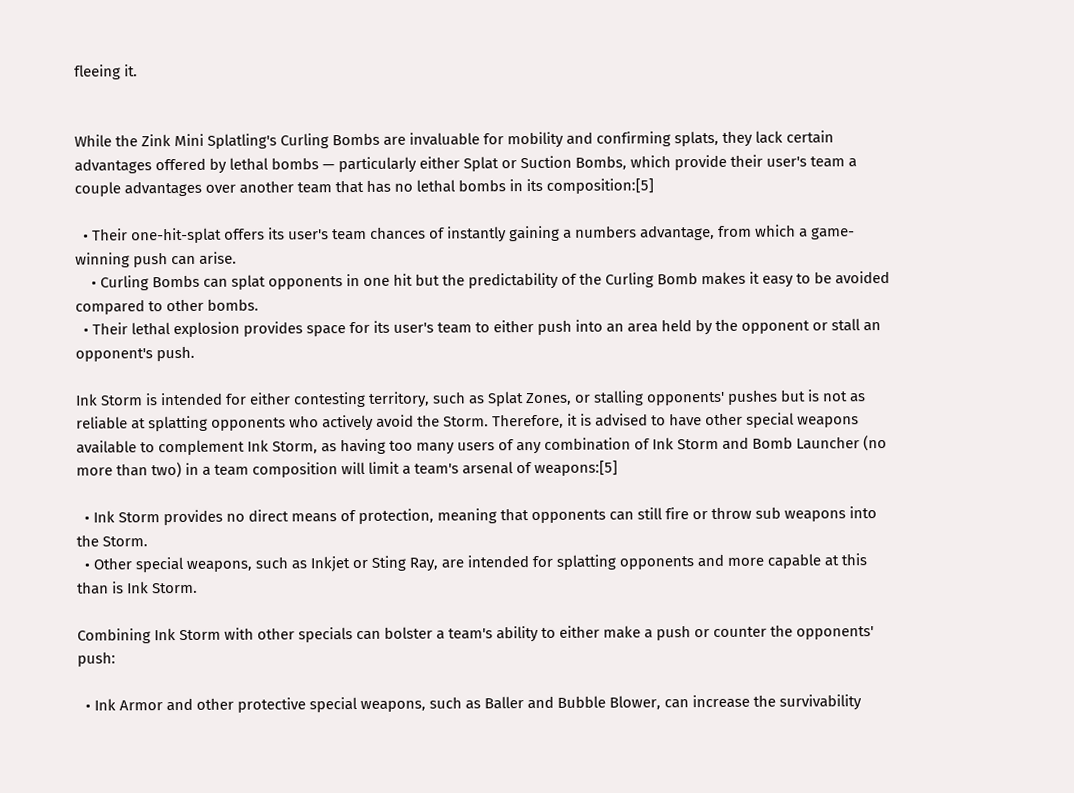fleeing it.


While the Zink Mini Splatling's Curling Bombs are invaluable for mobility and confirming splats, they lack certain advantages offered by lethal bombs — particularly either Splat or Suction Bombs, which provide their user's team a couple advantages over another team that has no lethal bombs in its composition:[5]

  • Their one-hit-splat offers its user's team chances of instantly gaining a numbers advantage, from which a game-winning push can arise.
    • Curling Bombs can splat opponents in one hit but the predictability of the Curling Bomb makes it easy to be avoided compared to other bombs.
  • Their lethal explosion provides space for its user's team to either push into an area held by the opponent or stall an opponent's push.

Ink Storm is intended for either contesting territory, such as Splat Zones, or stalling opponents' pushes but is not as reliable at splatting opponents who actively avoid the Storm. Therefore, it is advised to have other special weapons available to complement Ink Storm, as having too many users of any combination of Ink Storm and Bomb Launcher (no more than two) in a team composition will limit a team's arsenal of weapons:[5]

  • Ink Storm provides no direct means of protection, meaning that opponents can still fire or throw sub weapons into the Storm.
  • Other special weapons, such as Inkjet or Sting Ray, are intended for splatting opponents and more capable at this than is Ink Storm.

Combining Ink Storm with other specials can bolster a team's ability to either make a push or counter the opponents' push:

  • Ink Armor and other protective special weapons, such as Baller and Bubble Blower, can increase the survivability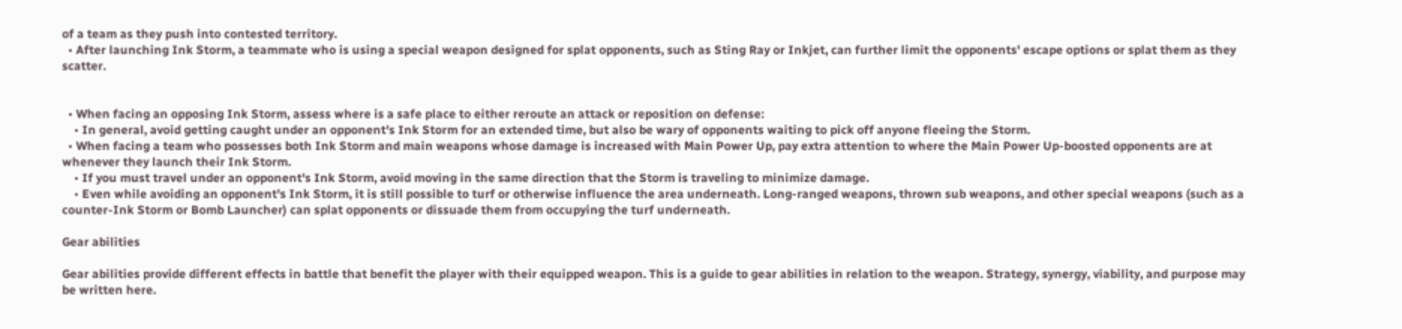of a team as they push into contested territory.
  • After launching Ink Storm, a teammate who is using a special weapon designed for splat opponents, such as Sting Ray or Inkjet, can further limit the opponents' escape options or splat them as they scatter.


  • When facing an opposing Ink Storm, assess where is a safe place to either reroute an attack or reposition on defense:
    • In general, avoid getting caught under an opponent's Ink Storm for an extended time, but also be wary of opponents waiting to pick off anyone fleeing the Storm.
  • When facing a team who possesses both Ink Storm and main weapons whose damage is increased with Main Power Up, pay extra attention to where the Main Power Up-boosted opponents are at whenever they launch their Ink Storm.
    • If you must travel under an opponent's Ink Storm, avoid moving in the same direction that the Storm is traveling to minimize damage.
    • Even while avoiding an opponent's Ink Storm, it is still possible to turf or otherwise influence the area underneath. Long-ranged weapons, thrown sub weapons, and other special weapons (such as a counter-Ink Storm or Bomb Launcher) can splat opponents or dissuade them from occupying the turf underneath.

Gear abilities

Gear abilities provide different effects in battle that benefit the player with their equipped weapon. This is a guide to gear abilities in relation to the weapon. Strategy, synergy, viability, and purpose may be written here.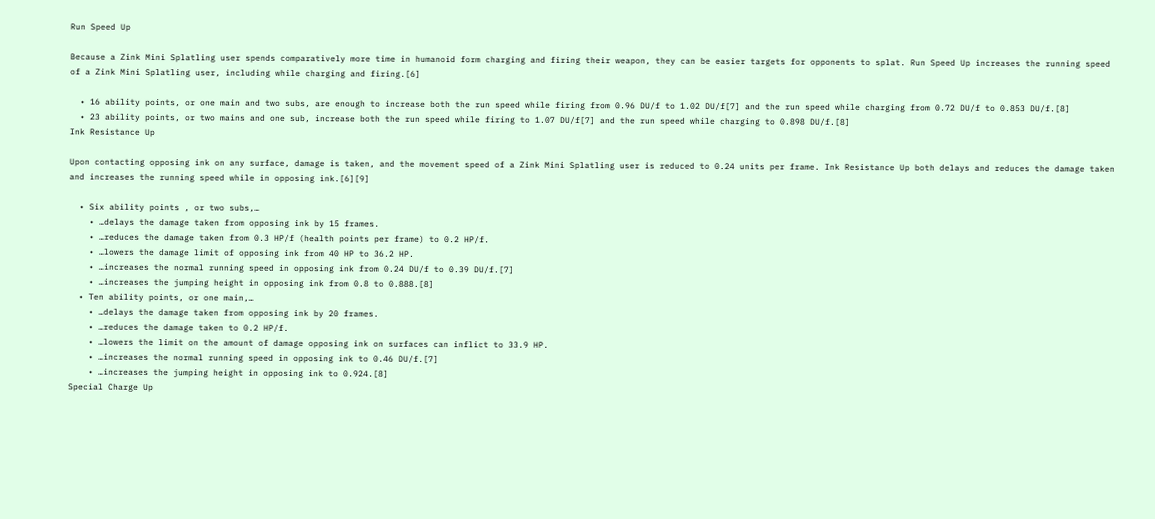Run Speed Up

Because a Zink Mini Splatling user spends comparatively more time in humanoid form charging and firing their weapon, they can be easier targets for opponents to splat. Run Speed Up increases the running speed of a Zink Mini Splatling user, including while charging and firing.[6]

  • 16 ability points, or one main and two subs, are enough to increase both the run speed while firing from 0.96 DU/f to 1.02 DU/f[7] and the run speed while charging from 0.72 DU/f to 0.853 DU/f.[8]
  • 23 ability points, or two mains and one sub, increase both the run speed while firing to 1.07 DU/f[7] and the run speed while charging to 0.898 DU/f.[8]
Ink Resistance Up

Upon contacting opposing ink on any surface, damage is taken, and the movement speed of a Zink Mini Splatling user is reduced to 0.24 units per frame. Ink Resistance Up both delays and reduces the damage taken and increases the running speed while in opposing ink.[6][9]

  • Six ability points , or two subs,…
    • …delays the damage taken from opposing ink by 15 frames.
    • …reduces the damage taken from 0.3 HP/f (health points per frame) to 0.2 HP/f.
    • …lowers the damage limit of opposing ink from 40 HP to 36.2 HP.
    • …increases the normal running speed in opposing ink from 0.24 DU/f to 0.39 DU/f.[7]
    • …increases the jumping height in opposing ink from 0.8 to 0.888.[8]
  • Ten ability points, or one main,…
    • …delays the damage taken from opposing ink by 20 frames.
    • …reduces the damage taken to 0.2 HP/f.
    • …lowers the limit on the amount of damage opposing ink on surfaces can inflict to 33.9 HP.
    • …increases the normal running speed in opposing ink to 0.46 DU/f.[7]
    • …increases the jumping height in opposing ink to 0.924.[8]
Special Charge Up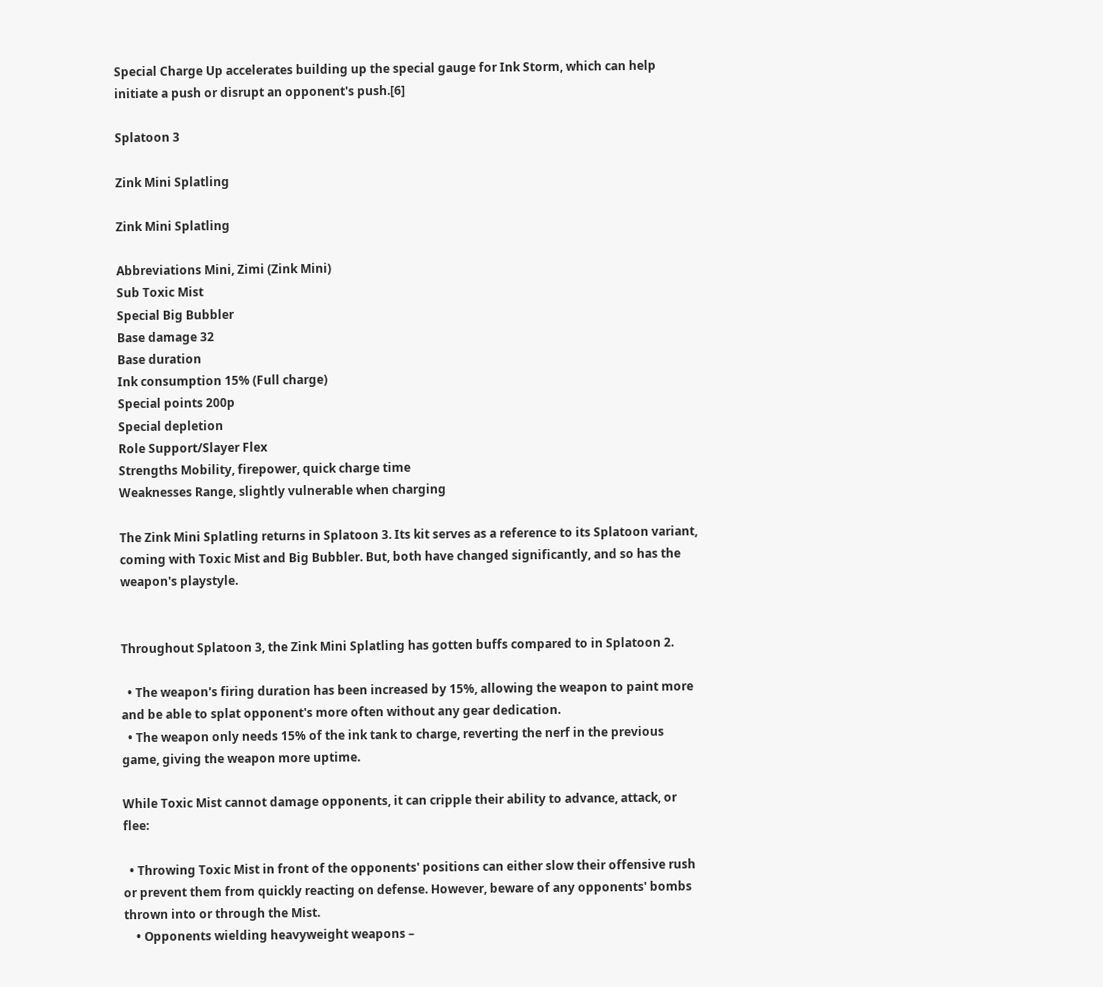Special Charge Up accelerates building up the special gauge for Ink Storm, which can help initiate a push or disrupt an opponent's push.[6]

Splatoon 3

Zink Mini Splatling

Zink Mini Splatling

Abbreviations Mini, Zimi (Zink Mini)
Sub Toxic Mist
Special Big Bubbler
Base damage 32
Base duration
Ink consumption 15% (Full charge)
Special points 200p
Special depletion
Role Support/Slayer Flex
Strengths Mobility, firepower, quick charge time
Weaknesses Range, slightly vulnerable when charging

The Zink Mini Splatling returns in Splatoon 3. Its kit serves as a reference to its Splatoon variant, coming with Toxic Mist and Big Bubbler. But, both have changed significantly, and so has the weapon's playstyle.


Throughout Splatoon 3, the Zink Mini Splatling has gotten buffs compared to in Splatoon 2.

  • The weapon's firing duration has been increased by 15%, allowing the weapon to paint more and be able to splat opponent's more often without any gear dedication.
  • The weapon only needs 15% of the ink tank to charge, reverting the nerf in the previous game, giving the weapon more uptime.

While Toxic Mist cannot damage opponents, it can cripple their ability to advance, attack, or flee:

  • Throwing Toxic Mist in front of the opponents' positions can either slow their offensive rush or prevent them from quickly reacting on defense. However, beware of any opponents' bombs thrown into or through the Mist.
    • Opponents wielding heavyweight weapons –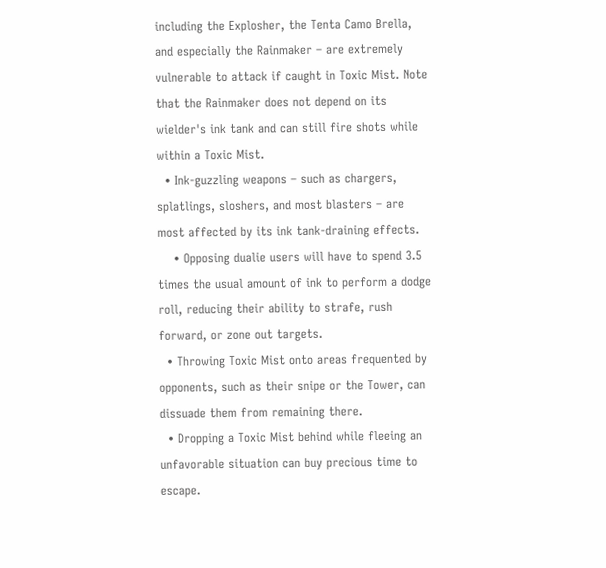including the Explosher, the Tenta Camo Brella, and especially the Rainmaker – are extremely vulnerable to attack if caught in Toxic Mist. Note that the Rainmaker does not depend on its wielder's ink tank and can still fire shots while within a Toxic Mist.
  • Ink-guzzling weapons – such as chargers, splatlings, sloshers, and most blasters – are most affected by its ink tank-draining effects.
    • Opposing dualie users will have to spend 3.5 times the usual amount of ink to perform a dodge roll, reducing their ability to strafe, rush forward, or zone out targets.
  • Throwing Toxic Mist onto areas frequented by opponents, such as their snipe or the Tower, can dissuade them from remaining there.
  • Dropping a Toxic Mist behind while fleeing an unfavorable situation can buy precious time to escape.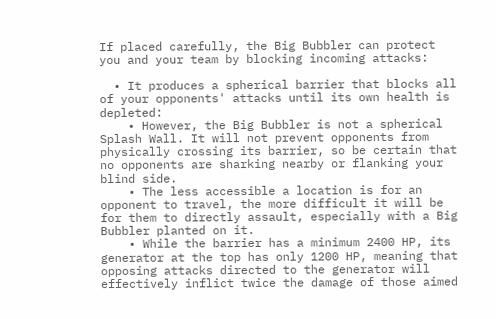If placed carefully, the Big Bubbler can protect you and your team by blocking incoming attacks:

  • It produces a spherical barrier that blocks all of your opponents' attacks until its own health is depleted:
    • However, the Big Bubbler is not a spherical Splash Wall. It will not prevent opponents from physically crossing its barrier, so be certain that no opponents are sharking nearby or flanking your blind side.
    • The less accessible a location is for an opponent to travel, the more difficult it will be for them to directly assault, especially with a Big Bubbler planted on it.
    • While the barrier has a minimum 2400 HP, its generator at the top has only 1200 HP, meaning that opposing attacks directed to the generator will effectively inflict twice the damage of those aimed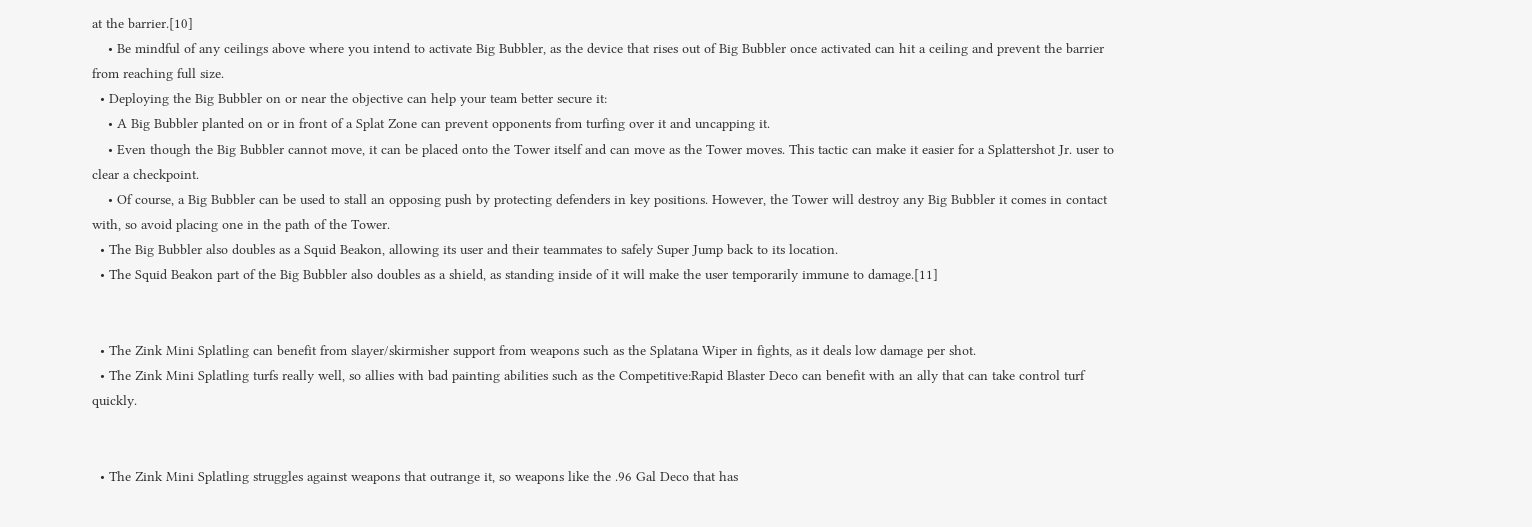at the barrier.[10]
    • Be mindful of any ceilings above where you intend to activate Big Bubbler, as the device that rises out of Big Bubbler once activated can hit a ceiling and prevent the barrier from reaching full size.
  • Deploying the Big Bubbler on or near the objective can help your team better secure it:
    • A Big Bubbler planted on or in front of a Splat Zone can prevent opponents from turfing over it and uncapping it.
    • Even though the Big Bubbler cannot move, it can be placed onto the Tower itself and can move as the Tower moves. This tactic can make it easier for a Splattershot Jr. user to clear a checkpoint.
    • Of course, a Big Bubbler can be used to stall an opposing push by protecting defenders in key positions. However, the Tower will destroy any Big Bubbler it comes in contact with, so avoid placing one in the path of the Tower.
  • The Big Bubbler also doubles as a Squid Beakon, allowing its user and their teammates to safely Super Jump back to its location.
  • The Squid Beakon part of the Big Bubbler also doubles as a shield, as standing inside of it will make the user temporarily immune to damage.[11]


  • The Zink Mini Splatling can benefit from slayer/skirmisher support from weapons such as the Splatana Wiper in fights, as it deals low damage per shot.
  • The Zink Mini Splatling turfs really well, so allies with bad painting abilities such as the Competitive:Rapid Blaster Deco can benefit with an ally that can take control turf quickly.


  • The Zink Mini Splatling struggles against weapons that outrange it, so weapons like the .96 Gal Deco that has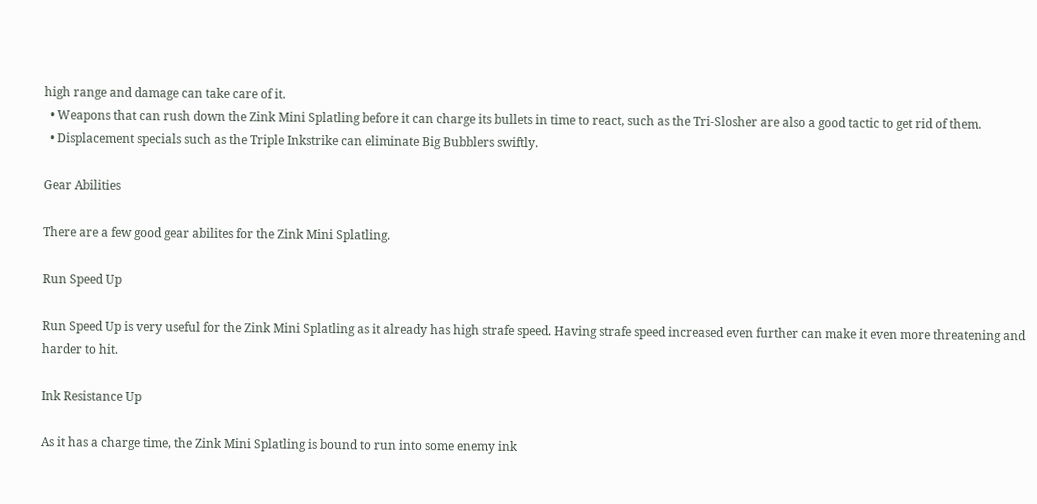high range and damage can take care of it.
  • Weapons that can rush down the Zink Mini Splatling before it can charge its bullets in time to react, such as the Tri-Slosher are also a good tactic to get rid of them.
  • Displacement specials such as the Triple Inkstrike can eliminate Big Bubblers swiftly.

Gear Abilities

There are a few good gear abilites for the Zink Mini Splatling.

Run Speed Up

Run Speed Up is very useful for the Zink Mini Splatling as it already has high strafe speed. Having strafe speed increased even further can make it even more threatening and harder to hit.

Ink Resistance Up

As it has a charge time, the Zink Mini Splatling is bound to run into some enemy ink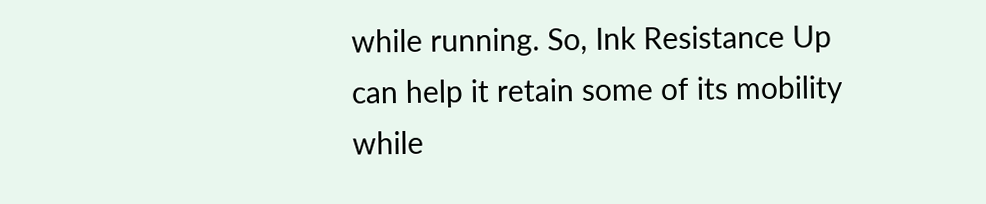while running. So, Ink Resistance Up can help it retain some of its mobility while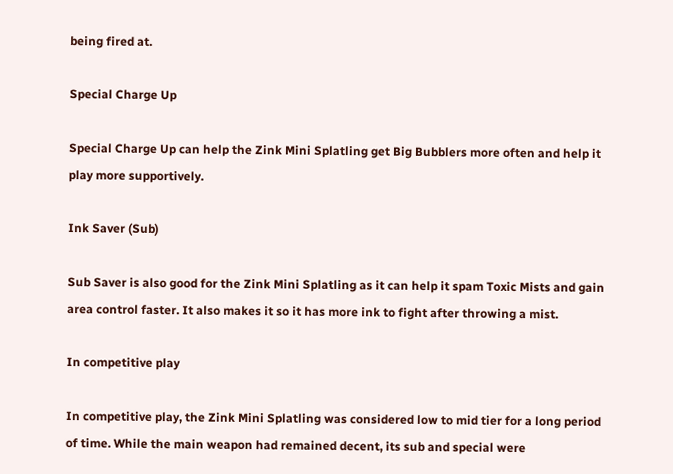being fired at.

Special Charge Up

Special Charge Up can help the Zink Mini Splatling get Big Bubblers more often and help it play more supportively.

Ink Saver (Sub)

Sub Saver is also good for the Zink Mini Splatling as it can help it spam Toxic Mists and gain area control faster. It also makes it so it has more ink to fight after throwing a mist.

In competitive play

In competitive play, the Zink Mini Splatling was considered low to mid tier for a long period of time. While the main weapon had remained decent, its sub and special were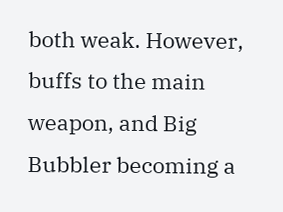both weak. However, buffs to the main weapon, and Big Bubbler becoming a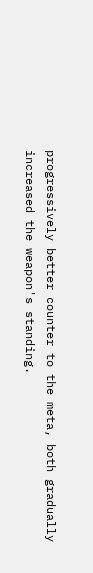progressively better counter to the meta, both gradually increased the weapon's standing.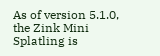As of version 5.1.0, the Zink Mini Splatling is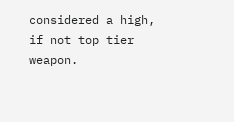considered a high, if not top tier weapon.